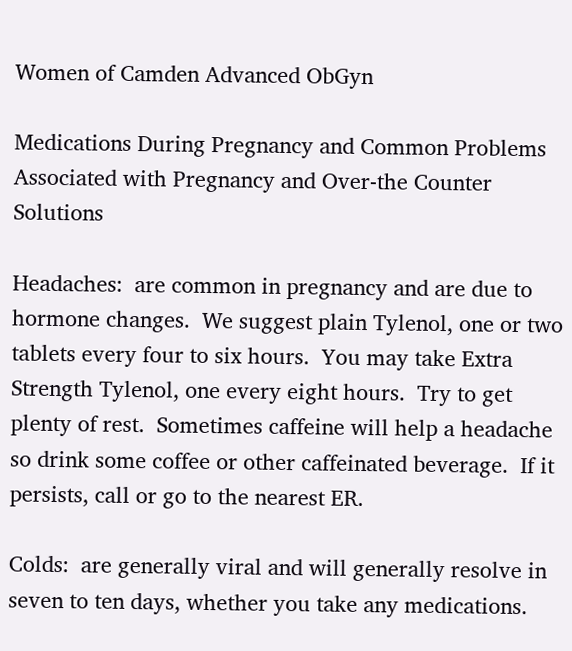Women of Camden Advanced ObGyn

Medications During Pregnancy and Common Problems Associated with Pregnancy and Over-the Counter Solutions

Headaches:  are common in pregnancy and are due to hormone changes.  We suggest plain Tylenol, one or two tablets every four to six hours.  You may take Extra Strength Tylenol, one every eight hours.  Try to get plenty of rest.  Sometimes caffeine will help a headache so drink some coffee or other caffeinated beverage.  If it persists, call or go to the nearest ER.

Colds:  are generally viral and will generally resolve in seven to ten days, whether you take any medications.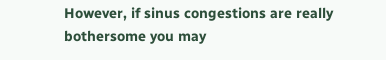However, if sinus congestions are really bothersome you may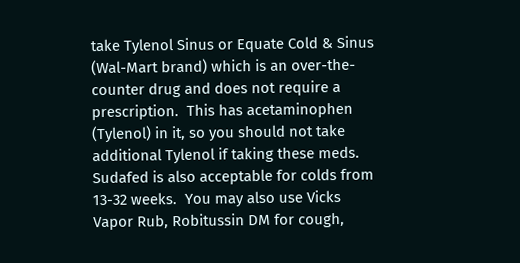take Tylenol Sinus or Equate Cold & Sinus (Wal-Mart brand) which is an over-the-counter drug and does not require a prescription.  This has acetaminophen (Tylenol) in it, so you should not take additional Tylenol if taking these meds.  Sudafed is also acceptable for colds from 13-32 weeks.  You may also use Vicks Vapor Rub, Robitussin DM for cough,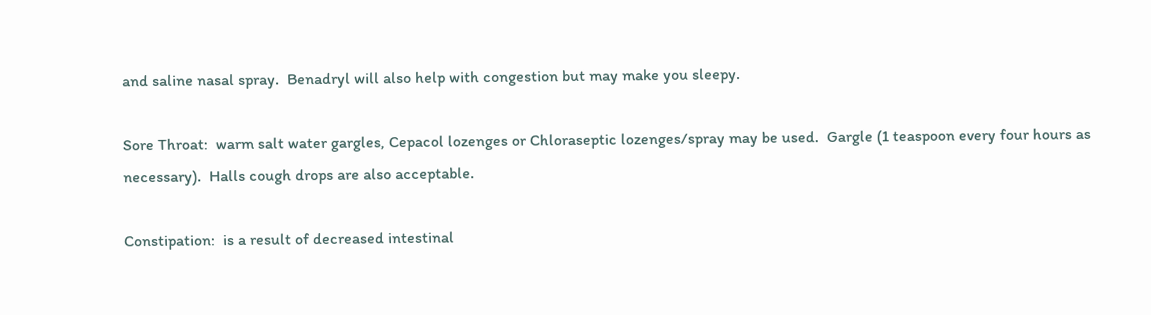and saline nasal spray.  Benadryl will also help with congestion but may make you sleepy.

Sore Throat:  warm salt water gargles, Cepacol lozenges or Chloraseptic lozenges/spray may be used.  Gargle (1 teaspoon every four hours as necessary).  Halls cough drops are also acceptable.

Constipation:  is a result of decreased intestinal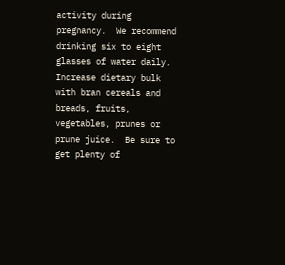activity during pregnancy.  We recommend drinking six to eight glasses of water daily.  Increase dietary bulk with bran cereals and breads, fruits, vegetables, prunes or prune juice.  Be sure to get plenty of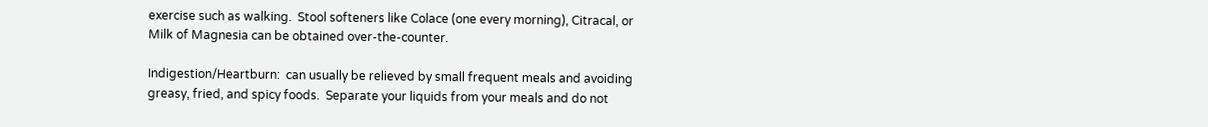exercise such as walking.  Stool softeners like Colace (one every morning), Citracal, or Milk of Magnesia can be obtained over-the-counter.

Indigestion/Heartburn:  can usually be relieved by small frequent meals and avoiding greasy, fried, and spicy foods.  Separate your liquids from your meals and do not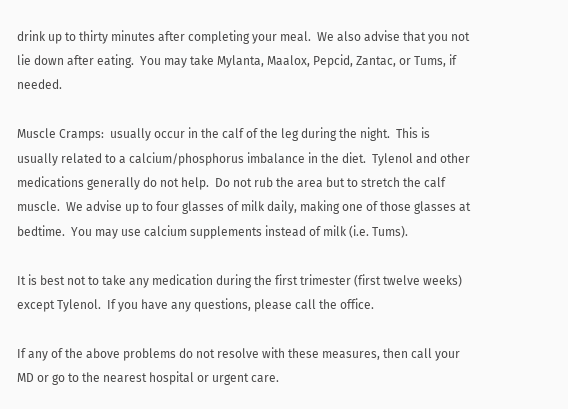drink up to thirty minutes after completing your meal.  We also advise that you not lie down after eating.  You may take Mylanta, Maalox, Pepcid, Zantac, or Tums, if needed.

Muscle Cramps:  usually occur in the calf of the leg during the night.  This is usually related to a calcium/phosphorus imbalance in the diet.  Tylenol and other medications generally do not help.  Do not rub the area but to stretch the calf muscle.  We advise up to four glasses of milk daily, making one of those glasses at bedtime.  You may use calcium supplements instead of milk (i.e. Tums).

It is best not to take any medication during the first trimester (first twelve weeks) except Tylenol.  If you have any questions, please call the office.

If any of the above problems do not resolve with these measures, then call your MD or go to the nearest hospital or urgent care.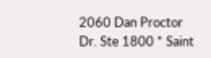2060 Dan Proctor Dr. Ste 1800 * Saint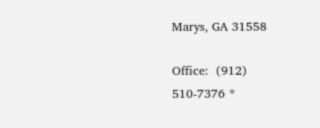Marys, GA 31558

Office:  (912) 510-7376 *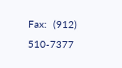Fax:  (912) 510-7377